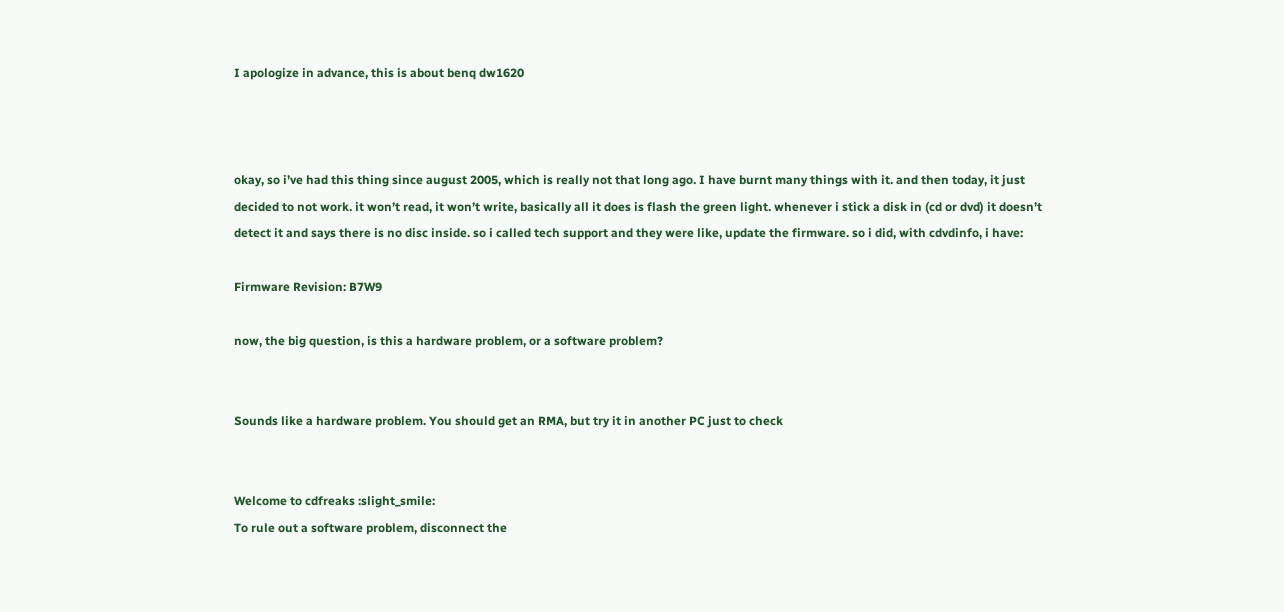I apologize in advance, this is about benq dw1620



okay, so i’ve had this thing since august 2005, which is really not that long ago. I have burnt many things with it. and then today, it just decided to not work. it won’t read, it won’t write, basically all it does is flash the green light. whenever i stick a disk in (cd or dvd) it doesn’t detect it and says there is no disc inside. so i called tech support and they were like, update the firmware. so i did, with cdvdinfo, i have:

Firmware Revision: B7W9

now, the big question, is this a hardware problem, or a software problem?


Sounds like a hardware problem. You should get an RMA, but try it in another PC just to check


Welcome to cdfreaks :slight_smile:
To rule out a software problem, disconnect the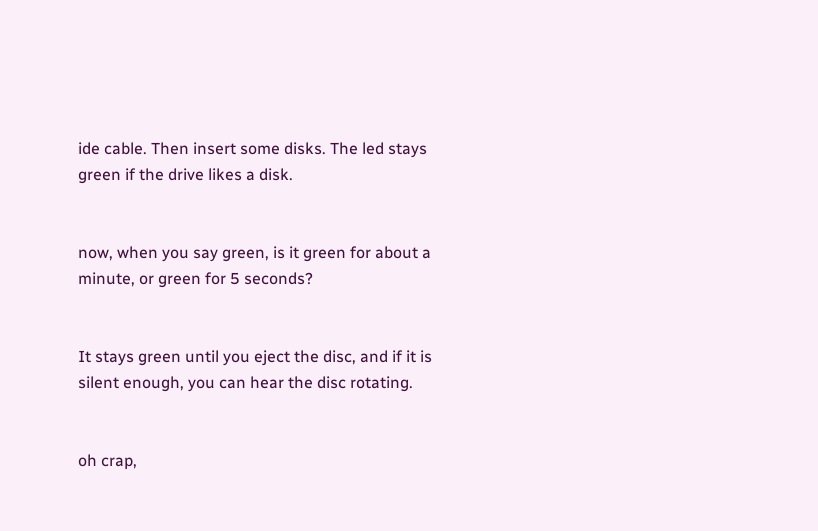ide cable. Then insert some disks. The led stays green if the drive likes a disk.


now, when you say green, is it green for about a minute, or green for 5 seconds?


It stays green until you eject the disc, and if it is silent enough, you can hear the disc rotating.


oh crap,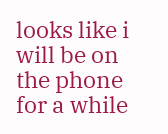looks like i will be on the phone for a while